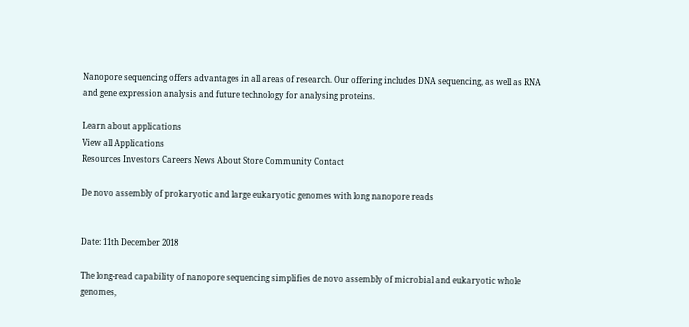Nanopore sequencing offers advantages in all areas of research. Our offering includes DNA sequencing, as well as RNA and gene expression analysis and future technology for analysing proteins.

Learn about applications
View all Applications
Resources Investors Careers News About Store Community Contact

De novo assembly of prokaryotic and large eukaryotic genomes with long nanopore reads


Date: 11th December 2018

The long-read capability of nanopore sequencing simplifies de novo assembly of microbial and eukaryotic whole genomes,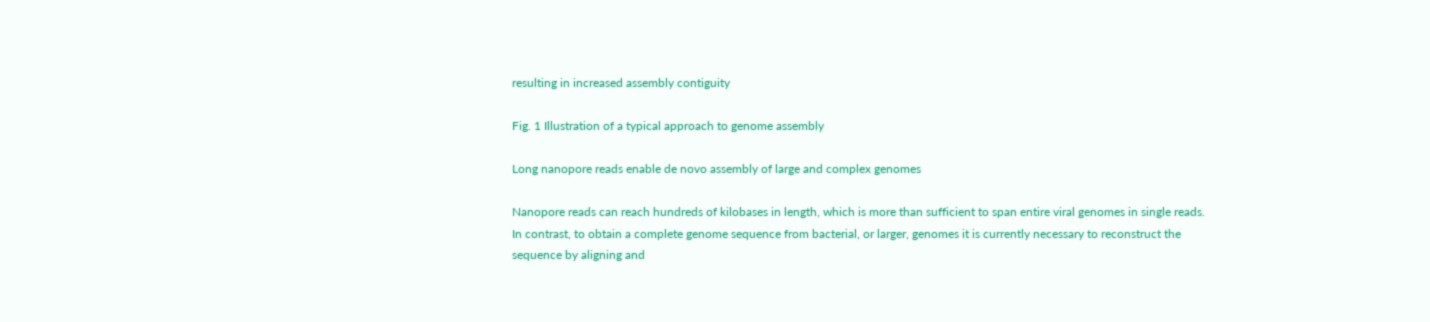resulting in increased assembly contiguity

Fig. 1 Illustration of a typical approach to genome assembly

Long nanopore reads enable de novo assembly of large and complex genomes

Nanopore reads can reach hundreds of kilobases in length, which is more than sufficient to span entire viral genomes in single reads. In contrast, to obtain a complete genome sequence from bacterial, or larger, genomes it is currently necessary to reconstruct the sequence by aligning and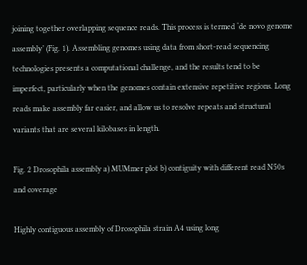joining together overlapping sequence reads. This process is termed ‘de novo genome assembly’ (Fig. 1). Assembling genomes using data from short-read sequencing technologies presents a computational challenge, and the results tend to be imperfect, particularly when the genomes contain extensive repetitive regions. Long reads make assembly far easier, and allow us to resolve repeats and structural variants that are several kilobases in length.

Fig. 2 Drosophila assembly a) MUMmer plot b) contiguity with different read N50s and coverage

Highly contiguous assembly of Drosophila strain A4 using long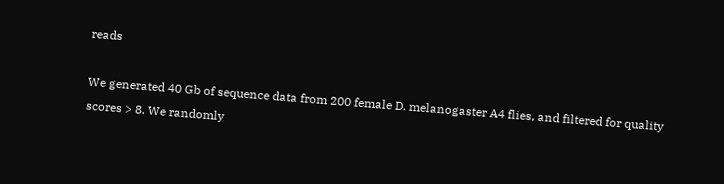reads

We generated 40 Gb of sequence data from 200 female D. melanogaster A4 flies, and filtered for quality scores > 8. We randomly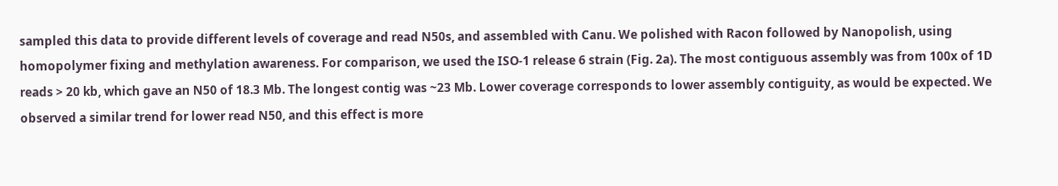sampled this data to provide different levels of coverage and read N50s, and assembled with Canu. We polished with Racon followed by Nanopolish, using homopolymer fixing and methylation awareness. For comparison, we used the ISO-1 release 6 strain (Fig. 2a). The most contiguous assembly was from 100x of 1D reads > 20 kb, which gave an N50 of 18.3 Mb. The longest contig was ~23 Mb. Lower coverage corresponds to lower assembly contiguity, as would be expected. We observed a similar trend for lower read N50, and this effect is more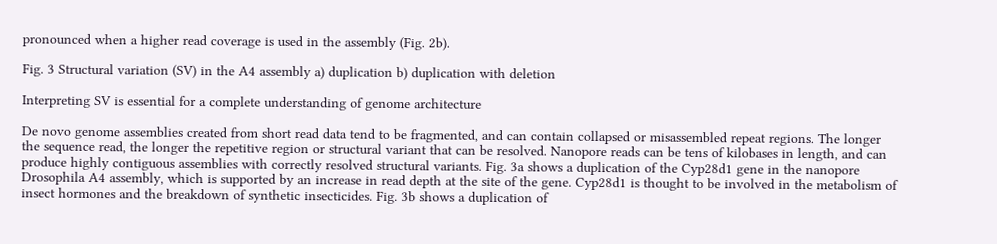pronounced when a higher read coverage is used in the assembly (Fig. 2b).

Fig. 3 Structural variation (SV) in the A4 assembly a) duplication b) duplication with deletion

Interpreting SV is essential for a complete understanding of genome architecture

De novo genome assemblies created from short read data tend to be fragmented, and can contain collapsed or misassembled repeat regions. The longer the sequence read, the longer the repetitive region or structural variant that can be resolved. Nanopore reads can be tens of kilobases in length, and can produce highly contiguous assemblies with correctly resolved structural variants. Fig. 3a shows a duplication of the Cyp28d1 gene in the nanopore Drosophila A4 assembly, which is supported by an increase in read depth at the site of the gene. Cyp28d1 is thought to be involved in the metabolism of insect hormones and the breakdown of synthetic insecticides. Fig. 3b shows a duplication of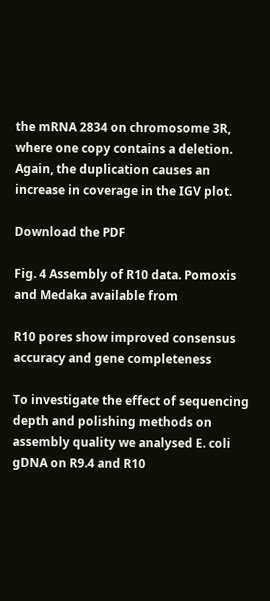the mRNA 2834 on chromosome 3R, where one copy contains a deletion. Again, the duplication causes an increase in coverage in the IGV plot.

Download the PDF

Fig. 4 Assembly of R10 data. Pomoxis and Medaka available from

R10 pores show improved consensus accuracy and gene completeness

To investigate the effect of sequencing depth and polishing methods on assembly quality we analysed E. coli gDNA on R9.4 and R10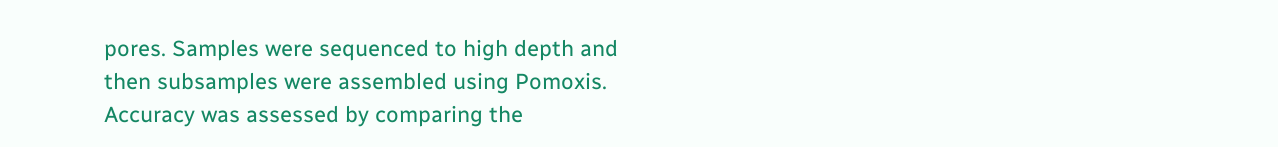pores. Samples were sequenced to high depth and then subsamples were assembled using Pomoxis. Accuracy was assessed by comparing the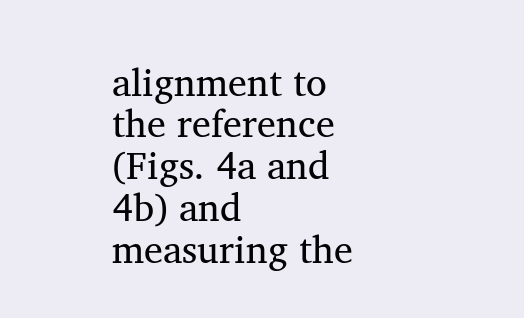alignment to the reference (Figs. 4a and 4b) and measuring the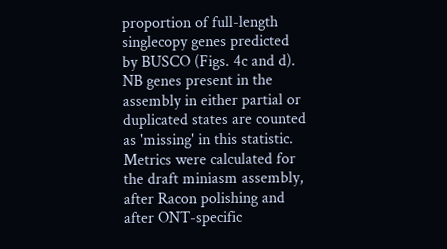proportion of full-length singlecopy genes predicted by BUSCO (Figs. 4c and d). NB genes present in the assembly in either partial or duplicated states are counted as 'missing' in this statistic. Metrics were calculated for the draft miniasm assembly, after Racon polishing and after ONT-specific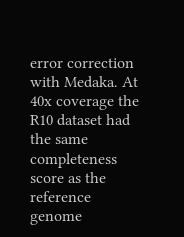error correction with Medaka. At 40x coverage the R10 dataset had the same completeness score as the reference genome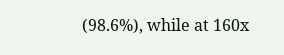(98.6%), while at 160x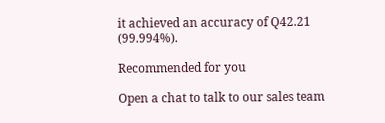it achieved an accuracy of Q42.21 (99.994%).

Recommended for you

Open a chat to talk to our sales team